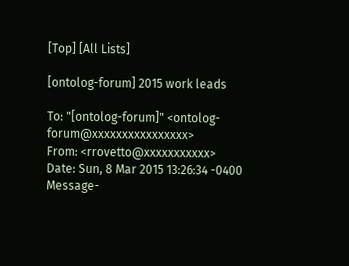[Top] [All Lists]

[ontolog-forum] 2015 work leads

To: "[ontolog-forum]" <ontolog-forum@xxxxxxxxxxxxxxxx>
From: <rrovetto@xxxxxxxxxxx>
Date: Sun, 8 Mar 2015 13:26:34 -0400
Message-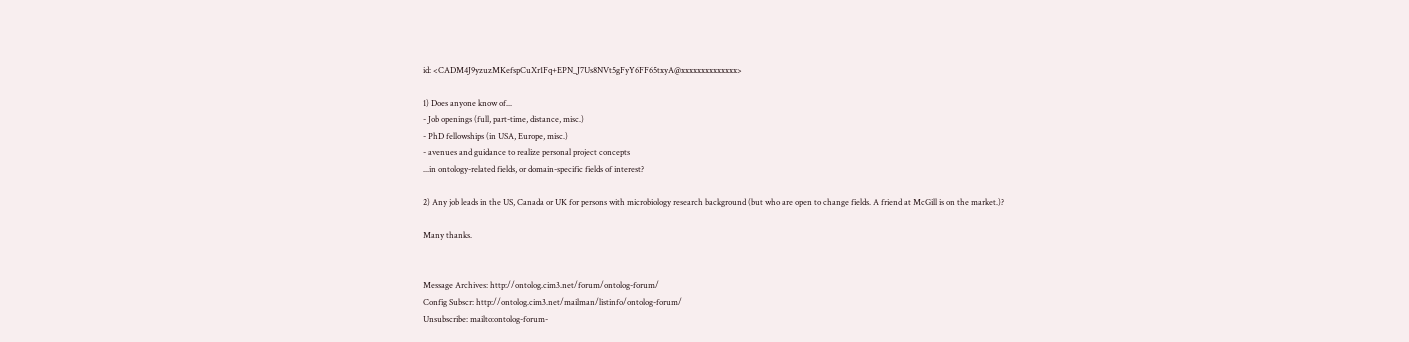id: <CADM4J9yzuzMKefspCuXr1Fq+EPN_J7Us8NVt5gFyY6FF65txyA@xxxxxxxxxxxxxx>

1) Does anyone know of...
- Job openings (full, part-time, distance, misc.)
- PhD fellowships (in USA, Europe, misc.)
- avenues and guidance to realize personal project concepts
...in ontology-related fields, or domain-specific fields of interest?

2) Any job leads in the US, Canada or UK for persons with microbiology research background (but who are open to change fields. A friend at McGill is on the market.)?

Many thanks.


Message Archives: http://ontolog.cim3.net/forum/ontolog-forum/
Config Subscr: http://ontolog.cim3.net/mailman/listinfo/ontolog-forum/
Unsubscribe: mailto:ontolog-forum-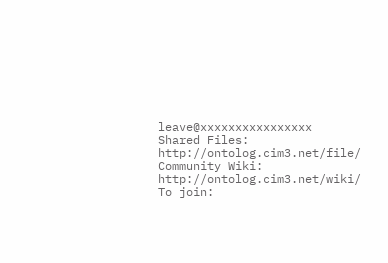leave@xxxxxxxxxxxxxxxx
Shared Files: http://ontolog.cim3.net/file/
Community Wiki: http://ontolog.cim3.net/wiki/
To join: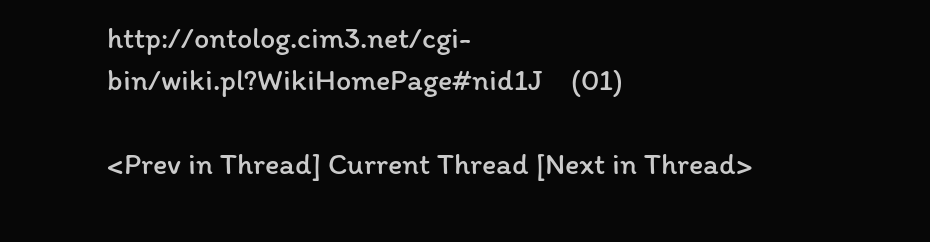http://ontolog.cim3.net/cgi-bin/wiki.pl?WikiHomePage#nid1J    (01)

<Prev in Thread] Current Thread [Next in Thread>